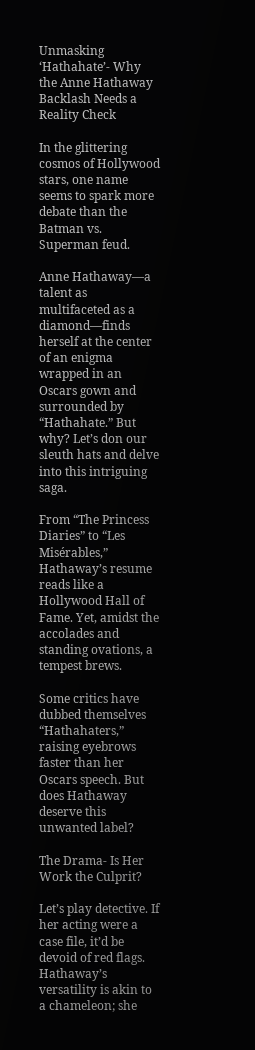Unmasking ‘Hathahate’- Why the Anne Hathaway Backlash Needs a Reality Check

In the glittering cosmos of Hollywood stars, one name seems to spark more debate than the Batman vs. Superman feud.

Anne Hathaway—a talent as multifaceted as a diamond—finds herself at the center of an enigma wrapped in an Oscars gown and surrounded by “Hathahate.” But why? Let’s don our sleuth hats and delve into this intriguing saga.

From “The Princess Diaries” to “Les Misérables,” Hathaway’s resume reads like a Hollywood Hall of Fame. Yet, amidst the accolades and standing ovations, a tempest brews.

Some critics have dubbed themselves “Hathahaters,” raising eyebrows faster than her Oscars speech. But does Hathaway deserve this unwanted label?

The Drama- Is Her Work the Culprit?

Let’s play detective. If her acting were a case file, it’d be devoid of red flags. Hathaway’s versatility is akin to a chameleon; she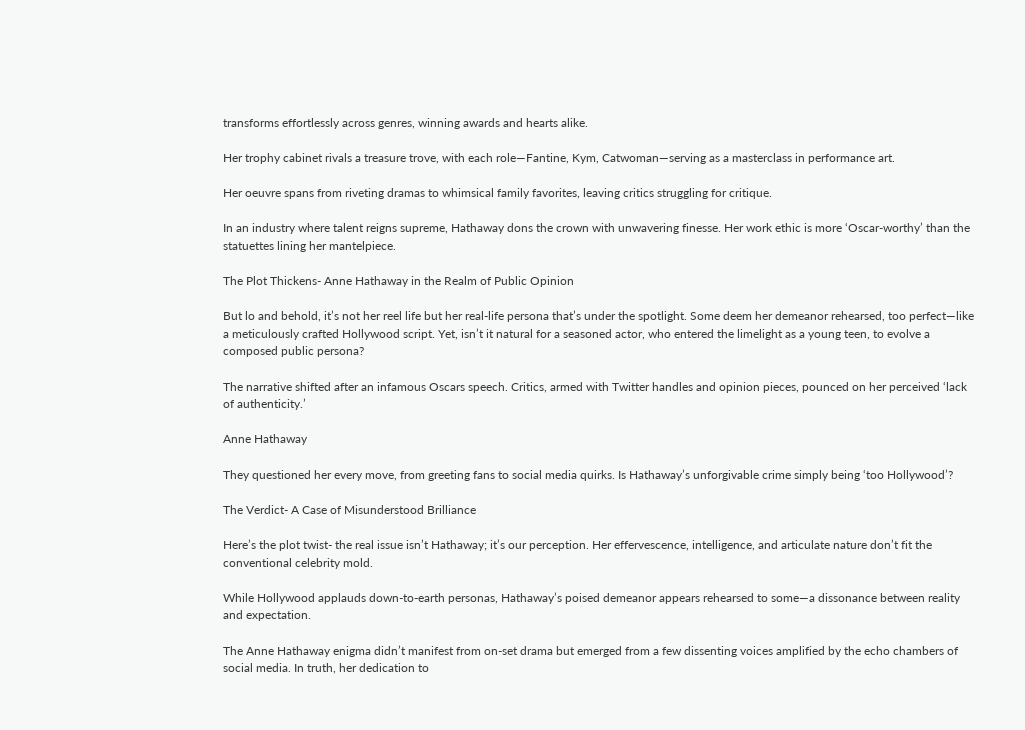transforms effortlessly across genres, winning awards and hearts alike.

Her trophy cabinet rivals a treasure trove, with each role—Fantine, Kym, Catwoman—serving as a masterclass in performance art.

Her oeuvre spans from riveting dramas to whimsical family favorites, leaving critics struggling for critique.

In an industry where talent reigns supreme, Hathaway dons the crown with unwavering finesse. Her work ethic is more ‘Oscar-worthy’ than the statuettes lining her mantelpiece.

The Plot Thickens- Anne Hathaway in the Realm of Public Opinion

But lo and behold, it’s not her reel life but her real-life persona that’s under the spotlight. Some deem her demeanor rehearsed, too perfect—like a meticulously crafted Hollywood script. Yet, isn’t it natural for a seasoned actor, who entered the limelight as a young teen, to evolve a composed public persona?

The narrative shifted after an infamous Oscars speech. Critics, armed with Twitter handles and opinion pieces, pounced on her perceived ‘lack of authenticity.’

Anne Hathaway

They questioned her every move, from greeting fans to social media quirks. Is Hathaway’s unforgivable crime simply being ‘too Hollywood’?

The Verdict- A Case of Misunderstood Brilliance

Here’s the plot twist- the real issue isn’t Hathaway; it’s our perception. Her effervescence, intelligence, and articulate nature don’t fit the conventional celebrity mold.

While Hollywood applauds down-to-earth personas, Hathaway’s poised demeanor appears rehearsed to some—a dissonance between reality and expectation.

The Anne Hathaway enigma didn’t manifest from on-set drama but emerged from a few dissenting voices amplified by the echo chambers of social media. In truth, her dedication to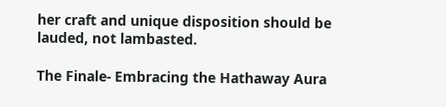her craft and unique disposition should be lauded, not lambasted.

The Finale- Embracing the Hathaway Aura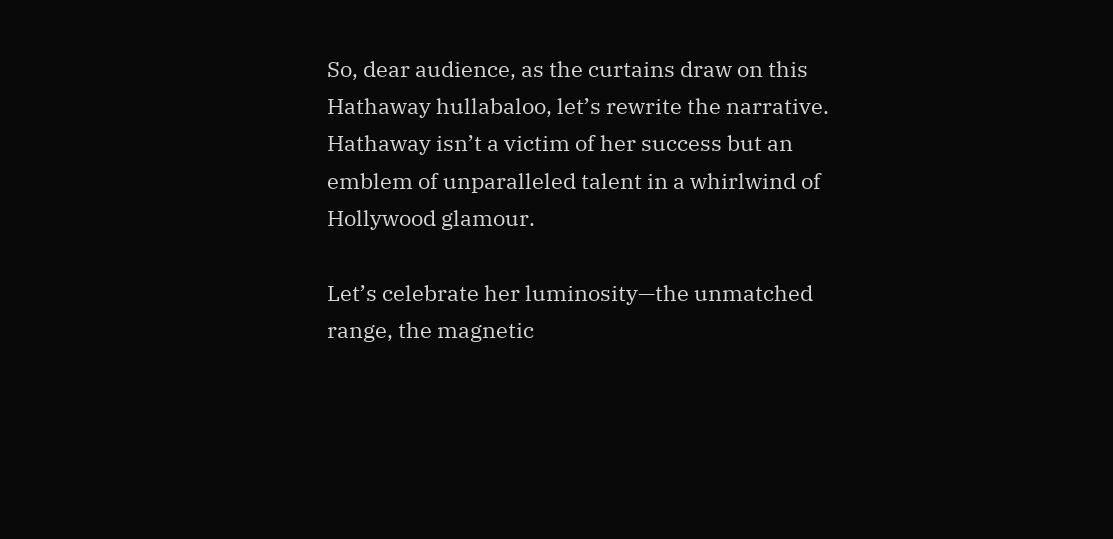So, dear audience, as the curtains draw on this Hathaway hullabaloo, let’s rewrite the narrative. Hathaway isn’t a victim of her success but an emblem of unparalleled talent in a whirlwind of Hollywood glamour.

Let’s celebrate her luminosity—the unmatched range, the magnetic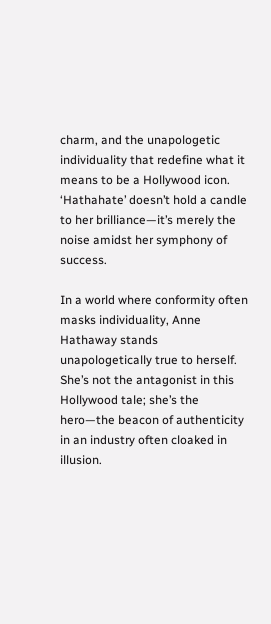charm, and the unapologetic individuality that redefine what it means to be a Hollywood icon. ‘Hathahate’ doesn’t hold a candle to her brilliance—it’s merely the noise amidst her symphony of success.

In a world where conformity often masks individuality, Anne Hathaway stands unapologetically true to herself. She’s not the antagonist in this Hollywood tale; she’s the hero—the beacon of authenticity in an industry often cloaked in illusion.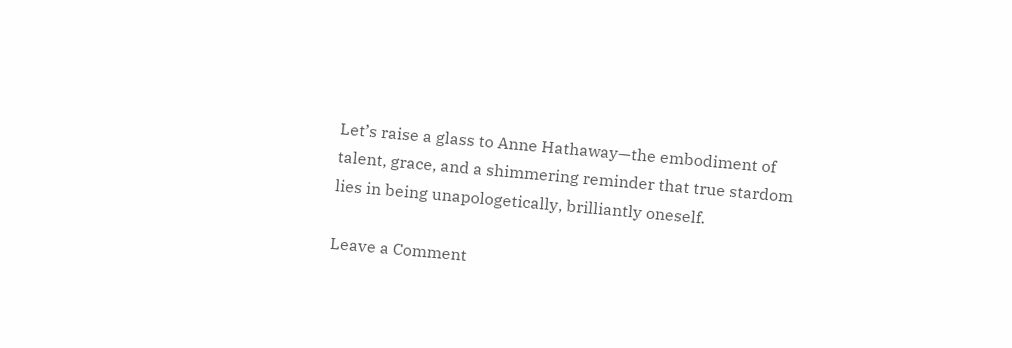Let’s raise a glass to Anne Hathaway—the embodiment of talent, grace, and a shimmering reminder that true stardom lies in being unapologetically, brilliantly oneself.

Leave a Comment